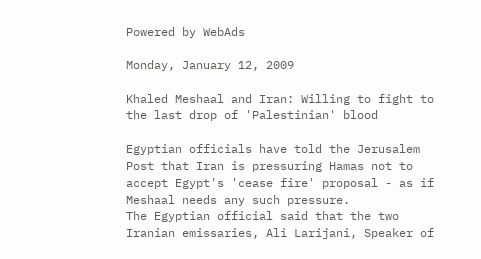Powered by WebAds

Monday, January 12, 2009

Khaled Meshaal and Iran: Willing to fight to the last drop of 'Palestinian' blood

Egyptian officials have told the Jerusalem Post that Iran is pressuring Hamas not to accept Egypt's 'cease fire' proposal - as if Meshaal needs any such pressure.
The Egyptian official said that the two Iranian emissaries, Ali Larijani, Speaker of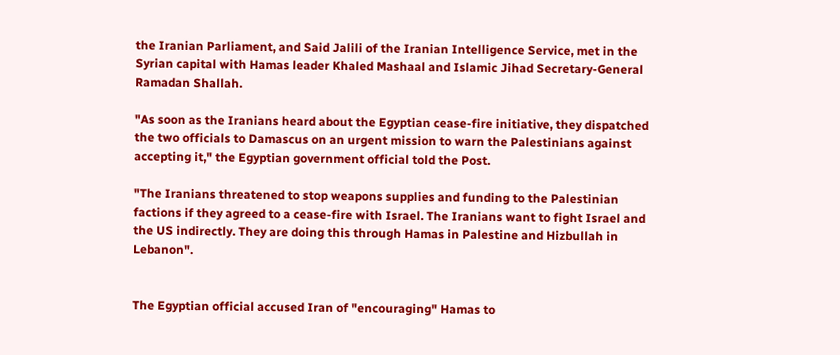the Iranian Parliament, and Said Jalili of the Iranian Intelligence Service, met in the Syrian capital with Hamas leader Khaled Mashaal and Islamic Jihad Secretary-General Ramadan Shallah.

"As soon as the Iranians heard about the Egyptian cease-fire initiative, they dispatched the two officials to Damascus on an urgent mission to warn the Palestinians against accepting it," the Egyptian government official told the Post.

"The Iranians threatened to stop weapons supplies and funding to the Palestinian factions if they agreed to a cease-fire with Israel. The Iranians want to fight Israel and the US indirectly. They are doing this through Hamas in Palestine and Hizbullah in Lebanon".


The Egyptian official accused Iran of "encouraging" Hamas to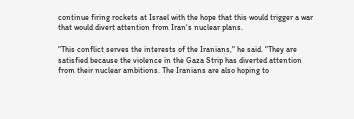continue firing rockets at Israel with the hope that this would trigger a war that would divert attention from Iran's nuclear plans.

"This conflict serves the interests of the Iranians," he said. "They are satisfied because the violence in the Gaza Strip has diverted attention from their nuclear ambitions. The Iranians are also hoping to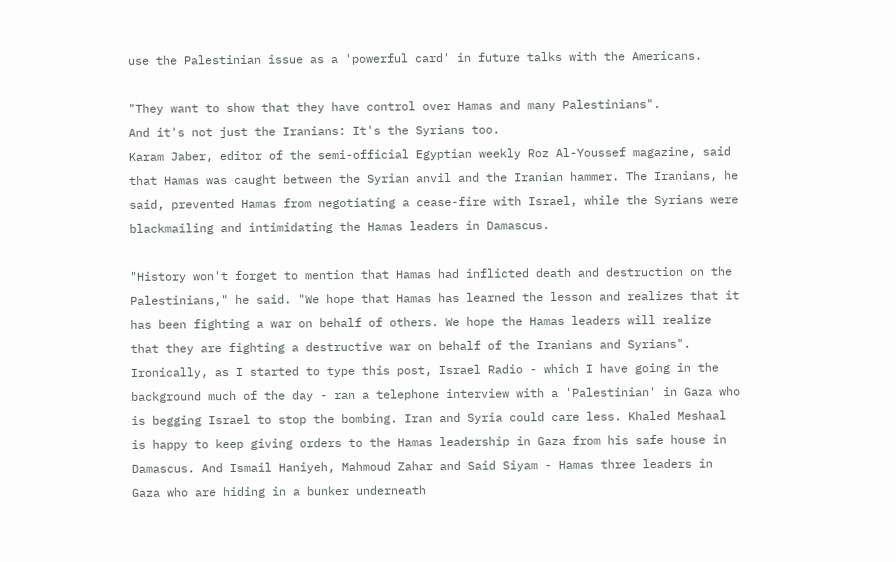use the Palestinian issue as a 'powerful card' in future talks with the Americans.

"They want to show that they have control over Hamas and many Palestinians".
And it's not just the Iranians: It's the Syrians too.
Karam Jaber, editor of the semi-official Egyptian weekly Roz Al-Youssef magazine, said that Hamas was caught between the Syrian anvil and the Iranian hammer. The Iranians, he said, prevented Hamas from negotiating a cease-fire with Israel, while the Syrians were blackmailing and intimidating the Hamas leaders in Damascus.

"History won't forget to mention that Hamas had inflicted death and destruction on the Palestinians," he said. "We hope that Hamas has learned the lesson and realizes that it has been fighting a war on behalf of others. We hope the Hamas leaders will realize that they are fighting a destructive war on behalf of the Iranians and Syrians".
Ironically, as I started to type this post, Israel Radio - which I have going in the background much of the day - ran a telephone interview with a 'Palestinian' in Gaza who is begging Israel to stop the bombing. Iran and Syria could care less. Khaled Meshaal is happy to keep giving orders to the Hamas leadership in Gaza from his safe house in Damascus. And Ismail Haniyeh, Mahmoud Zahar and Said Siyam - Hamas three leaders in Gaza who are hiding in a bunker underneath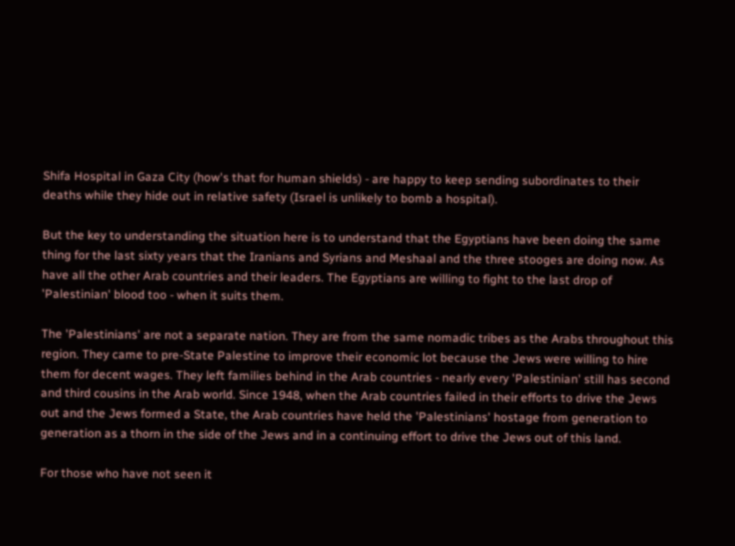Shifa Hospital in Gaza City (how's that for human shields) - are happy to keep sending subordinates to their deaths while they hide out in relative safety (Israel is unlikely to bomb a hospital).

But the key to understanding the situation here is to understand that the Egyptians have been doing the same thing for the last sixty years that the Iranians and Syrians and Meshaal and the three stooges are doing now. As have all the other Arab countries and their leaders. The Egyptians are willing to fight to the last drop of 'Palestinian' blood too - when it suits them.

The 'Palestinians' are not a separate nation. They are from the same nomadic tribes as the Arabs throughout this region. They came to pre-State Palestine to improve their economic lot because the Jews were willing to hire them for decent wages. They left families behind in the Arab countries - nearly every 'Palestinian' still has second and third cousins in the Arab world. Since 1948, when the Arab countries failed in their efforts to drive the Jews out and the Jews formed a State, the Arab countries have held the 'Palestinians' hostage from generation to generation as a thorn in the side of the Jews and in a continuing effort to drive the Jews out of this land.

For those who have not seen it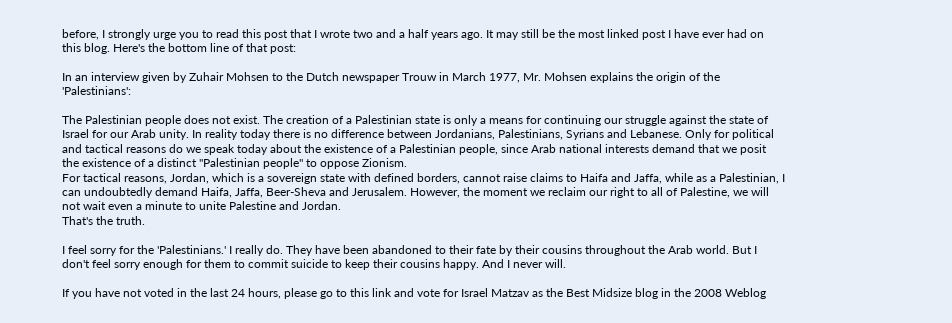before, I strongly urge you to read this post that I wrote two and a half years ago. It may still be the most linked post I have ever had on this blog. Here's the bottom line of that post:

In an interview given by Zuhair Mohsen to the Dutch newspaper Trouw in March 1977, Mr. Mohsen explains the origin of the 'Palestinians':

The Palestinian people does not exist. The creation of a Palestinian state is only a means for continuing our struggle against the state of Israel for our Arab unity. In reality today there is no difference between Jordanians, Palestinians, Syrians and Lebanese. Only for political and tactical reasons do we speak today about the existence of a Palestinian people, since Arab national interests demand that we posit the existence of a distinct "Palestinian people" to oppose Zionism.
For tactical reasons, Jordan, which is a sovereign state with defined borders, cannot raise claims to Haifa and Jaffa, while as a Palestinian, I can undoubtedly demand Haifa, Jaffa, Beer-Sheva and Jerusalem. However, the moment we reclaim our right to all of Palestine, we will not wait even a minute to unite Palestine and Jordan.
That's the truth.

I feel sorry for the 'Palestinians.' I really do. They have been abandoned to their fate by their cousins throughout the Arab world. But I don't feel sorry enough for them to commit suicide to keep their cousins happy. And I never will.

If you have not voted in the last 24 hours, please go to this link and vote for Israel Matzav as the Best Midsize blog in the 2008 Weblog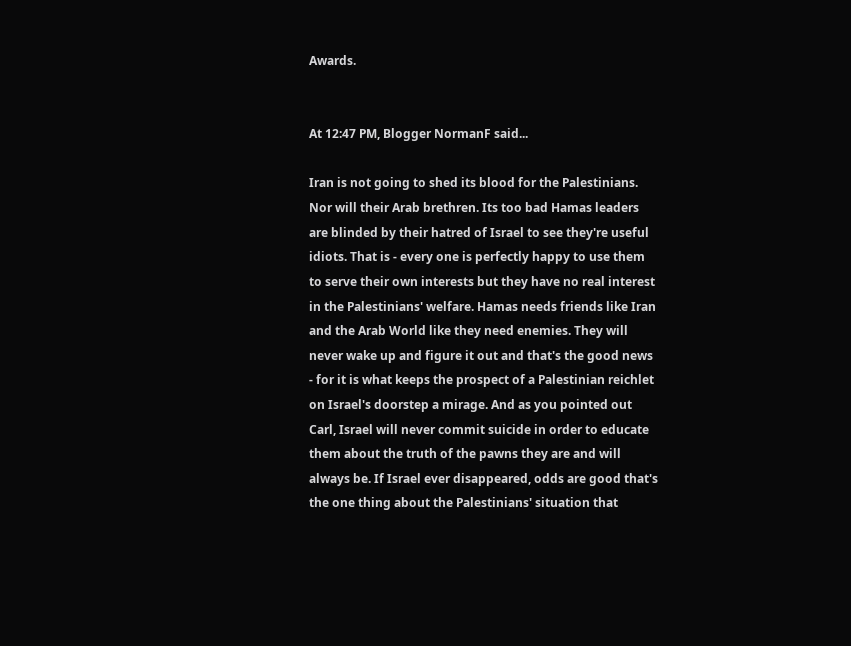Awards.


At 12:47 PM, Blogger NormanF said...

Iran is not going to shed its blood for the Palestinians. Nor will their Arab brethren. Its too bad Hamas leaders are blinded by their hatred of Israel to see they're useful idiots. That is - every one is perfectly happy to use them to serve their own interests but they have no real interest in the Palestinians' welfare. Hamas needs friends like Iran and the Arab World like they need enemies. They will never wake up and figure it out and that's the good news - for it is what keeps the prospect of a Palestinian reichlet on Israel's doorstep a mirage. And as you pointed out Carl, Israel will never commit suicide in order to educate them about the truth of the pawns they are and will always be. If Israel ever disappeared, odds are good that's the one thing about the Palestinians' situation that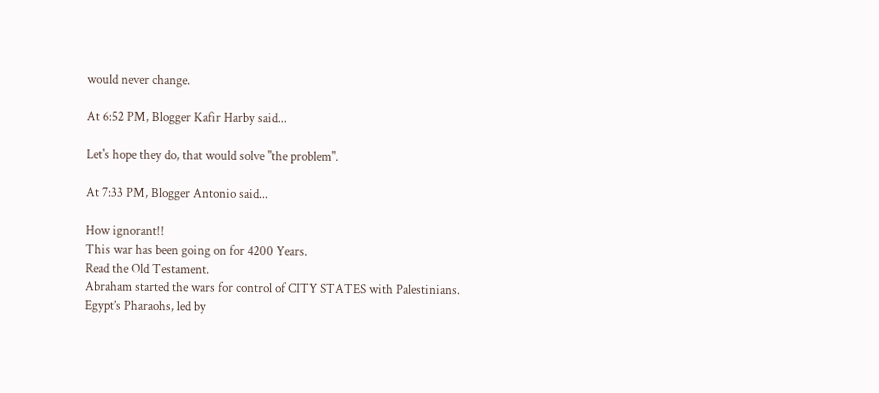would never change.

At 6:52 PM, Blogger Kafir Harby said...

Let's hope they do, that would solve "the problem".

At 7:33 PM, Blogger Antonio said...

How ignorant!!
This war has been going on for 4200 Years.
Read the Old Testament.
Abraham started the wars for control of CITY STATES with Palestinians.
Egypt’s Pharaohs, led by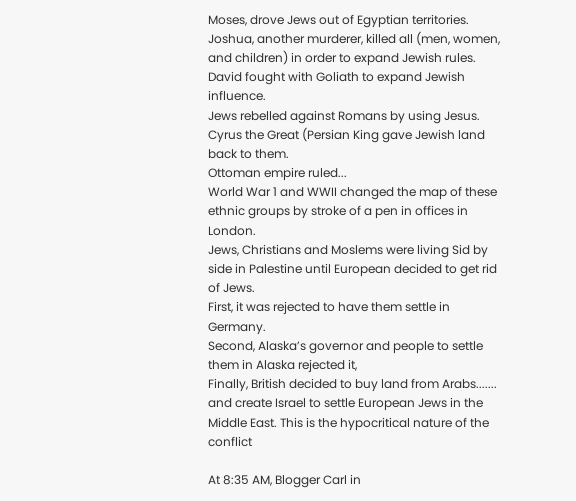Moses, drove Jews out of Egyptian territories.
Joshua, another murderer, killed all (men, women, and children) in order to expand Jewish rules.
David fought with Goliath to expand Jewish influence.
Jews rebelled against Romans by using Jesus.
Cyrus the Great (Persian King gave Jewish land back to them.
Ottoman empire ruled...
World War 1 and WWII changed the map of these ethnic groups by stroke of a pen in offices in London.
Jews, Christians and Moslems were living Sid by side in Palestine until European decided to get rid of Jews.
First, it was rejected to have them settle in Germany.
Second, Alaska’s governor and people to settle them in Alaska rejected it,
Finally, British decided to buy land from Arabs....... and create Israel to settle European Jews in the Middle East. This is the hypocritical nature of the conflict

At 8:35 AM, Blogger Carl in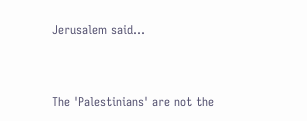Jerusalem said...


The 'Palestinians' are not the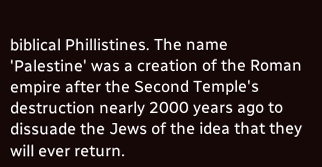biblical Phillistines. The name 'Palestine' was a creation of the Roman empire after the Second Temple's destruction nearly 2000 years ago to dissuade the Jews of the idea that they will ever return.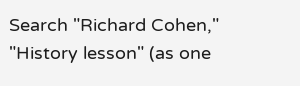Search "Richard Cohen," "History lesson" (as one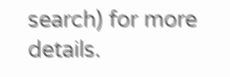search) for more details.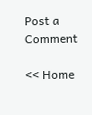Post a Comment

<< Home